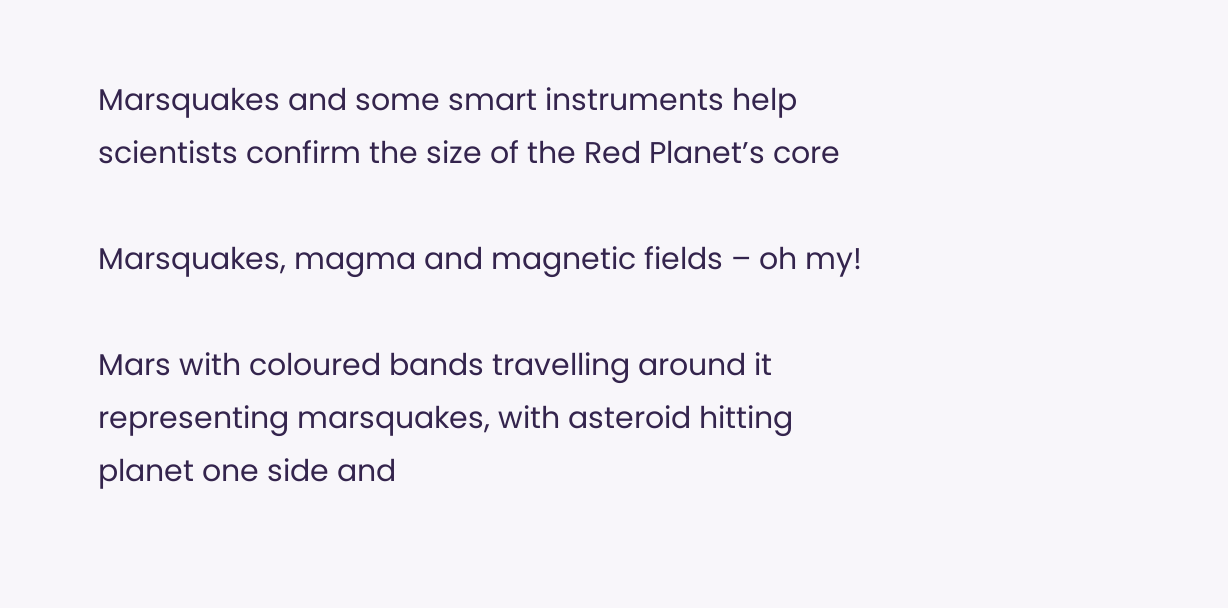Marsquakes and some smart instruments help scientists confirm the size of the Red Planet’s core

Marsquakes, magma and magnetic fields – oh my!

Mars with coloured bands travelling around it representing marsquakes, with asteroid hitting planet one side and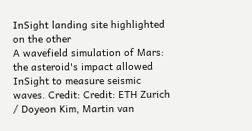InSight landing site highlighted on the other
A wavefield simulation of Mars: the asteroid's impact allowed InSight to measure seismic waves. Credit: Credit: ETH Zurich / Doyeon Kim, Martin van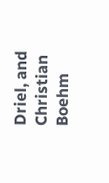Driel, and Christian Boehm